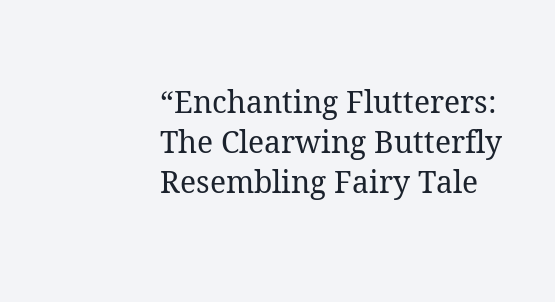“Enchanting Flutterers: The Clearwing Butterfly Resembling Fairy Tale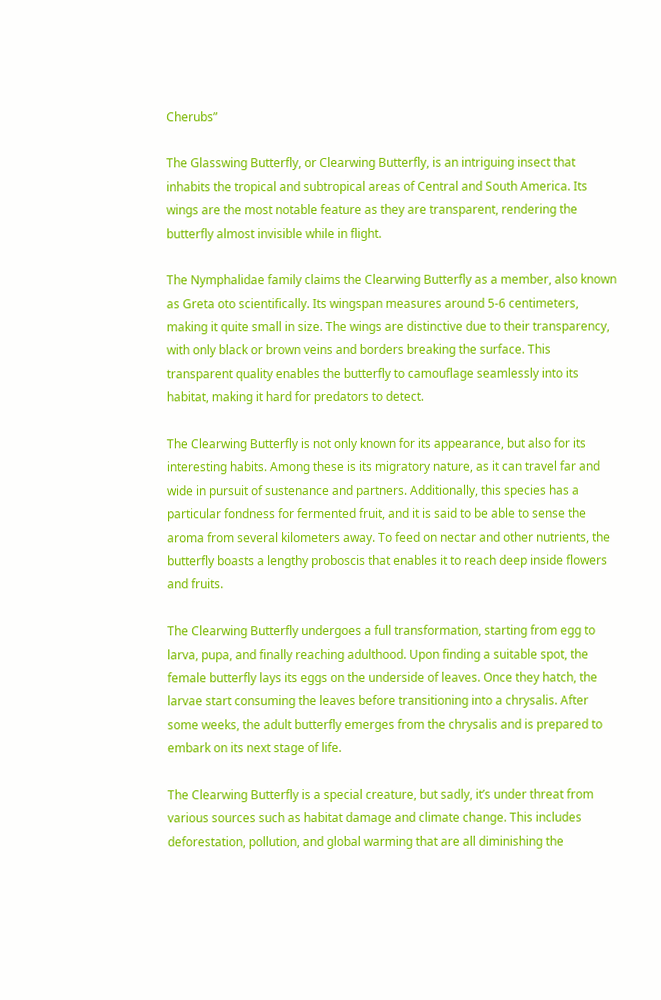Cherubs”

The Glasswing Butterfly, or Clearwing Butterfly, is an intriguing insect that inhabits the tropical and subtropical areas of Central and South America. Its wings are the most notable feature as they are transparent, rendering the butterfly almost invisible while in flight.

The Nymphalidae family claims the Clearwing Butterfly as a member, also known as Greta oto scientifically. Its wingspan measures around 5-6 centimeters, making it quite small in size. The wings are distinctive due to their transparency, with only black or brown veins and borders breaking the surface. This transparent quality enables the butterfly to camouflage seamlessly into its habitat, making it hard for predators to detect.

The Clearwing Butterfly is not only known for its appearance, but also for its interesting habits. Among these is its migratory nature, as it can travel far and wide in pursuit of sustenance and partners. Additionally, this species has a particular fondness for fermented fruit, and it is said to be able to sense the aroma from several kilometers away. To feed on nectar and other nutrients, the butterfly boasts a lengthy proboscis that enables it to reach deep inside flowers and fruits.

The Clearwing Butterfly undergoes a full transformation, starting from egg to larva, pupa, and finally reaching adulthood. Upon finding a suitable spot, the female butterfly lays its eggs on the underside of leaves. Once they hatch, the larvae start consuming the leaves before transitioning into a chrysalis. After some weeks, the adult butterfly emerges from the chrysalis and is prepared to embark on its next stage of life.

The Clearwing Butterfly is a special creature, but sadly, it’s under threat from various sources such as habitat damage and climate change. This includes deforestation, pollution, and global warming that are all diminishing the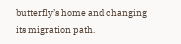butterfly’s home and changing its migration path.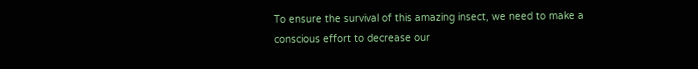To ensure the survival of this amazing insect, we need to make a conscious effort to decrease our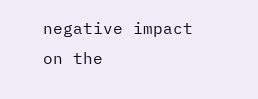negative impact on the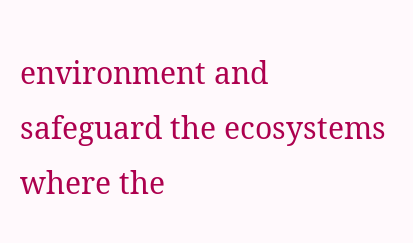environment and safeguard the ecosystems where the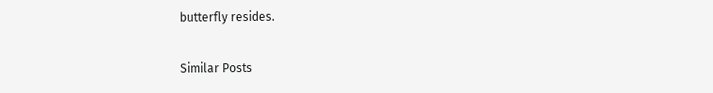butterfly resides.

Similar Posts